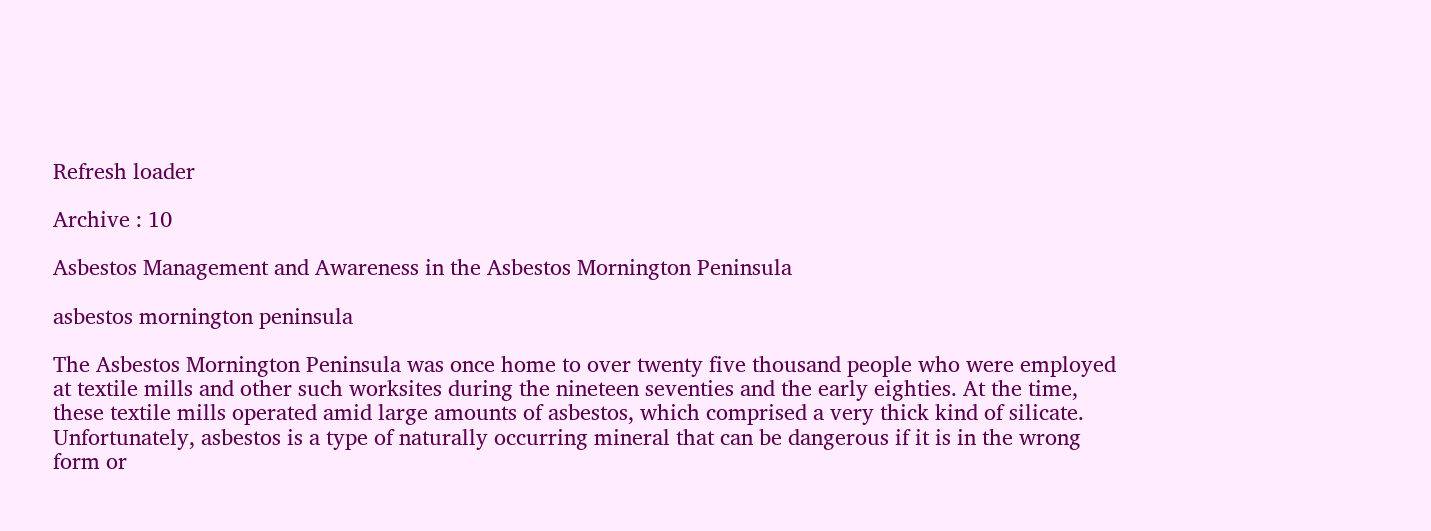Refresh loader

Archive : 10

Asbestos Management and Awareness in the Asbestos Mornington Peninsula

asbestos mornington peninsula

The Asbestos Mornington Peninsula was once home to over twenty five thousand people who were employed at textile mills and other such worksites during the nineteen seventies and the early eighties. At the time, these textile mills operated amid large amounts of asbestos, which comprised a very thick kind of silicate. Unfortunately, asbestos is a type of naturally occurring mineral that can be dangerous if it is in the wrong form or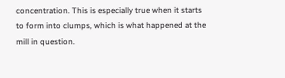concentration. This is especially true when it starts to form into clumps, which is what happened at the mill in question.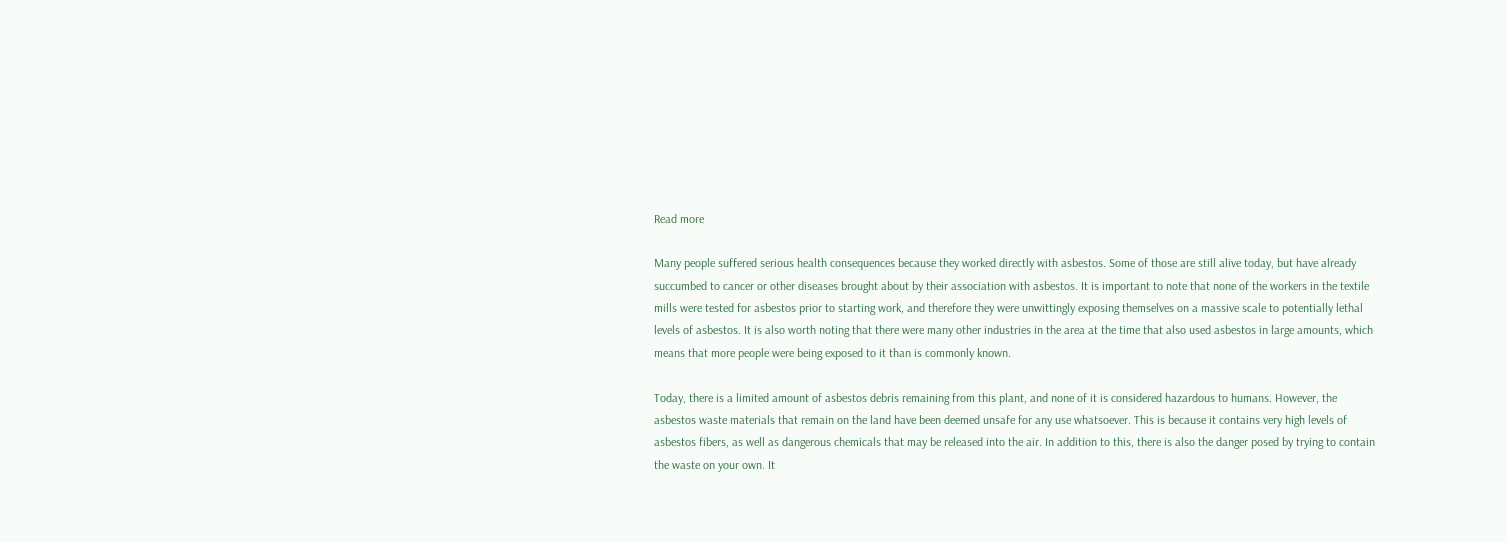Read more

Many people suffered serious health consequences because they worked directly with asbestos. Some of those are still alive today, but have already succumbed to cancer or other diseases brought about by their association with asbestos. It is important to note that none of the workers in the textile mills were tested for asbestos prior to starting work, and therefore they were unwittingly exposing themselves on a massive scale to potentially lethal levels of asbestos. It is also worth noting that there were many other industries in the area at the time that also used asbestos in large amounts, which means that more people were being exposed to it than is commonly known.

Today, there is a limited amount of asbestos debris remaining from this plant, and none of it is considered hazardous to humans. However, the asbestos waste materials that remain on the land have been deemed unsafe for any use whatsoever. This is because it contains very high levels of asbestos fibers, as well as dangerous chemicals that may be released into the air. In addition to this, there is also the danger posed by trying to contain the waste on your own. It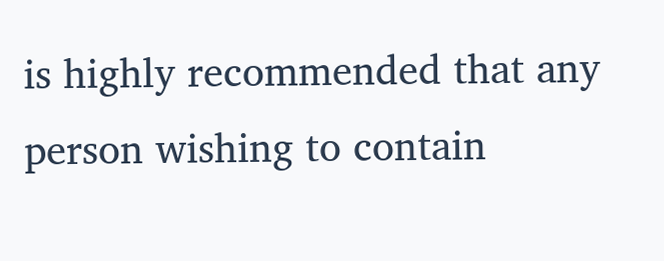is highly recommended that any person wishing to contain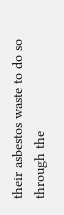their asbestos waste to do so through the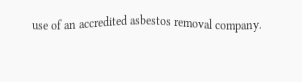use of an accredited asbestos removal company.